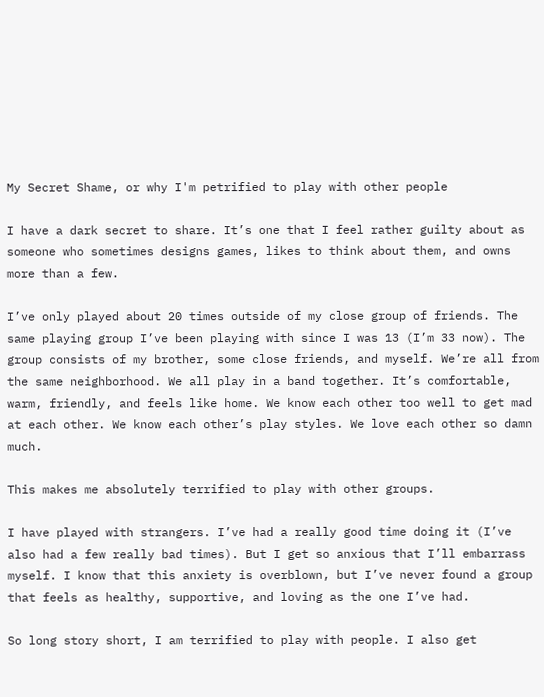My Secret Shame, or why I'm petrified to play with other people

I have a dark secret to share. It’s one that I feel rather guilty about as someone who sometimes designs games, likes to think about them, and owns more than a few.

I’ve only played about 20 times outside of my close group of friends. The same playing group I’ve been playing with since I was 13 (I’m 33 now). The group consists of my brother, some close friends, and myself. We’re all from the same neighborhood. We all play in a band together. It’s comfortable, warm, friendly, and feels like home. We know each other too well to get mad at each other. We know each other’s play styles. We love each other so damn much.

This makes me absolutely terrified to play with other groups.

I have played with strangers. I’ve had a really good time doing it (I’ve also had a few really bad times). But I get so anxious that I’ll embarrass myself. I know that this anxiety is overblown, but I’ve never found a group that feels as healthy, supportive, and loving as the one I’ve had.

So long story short, I am terrified to play with people. I also get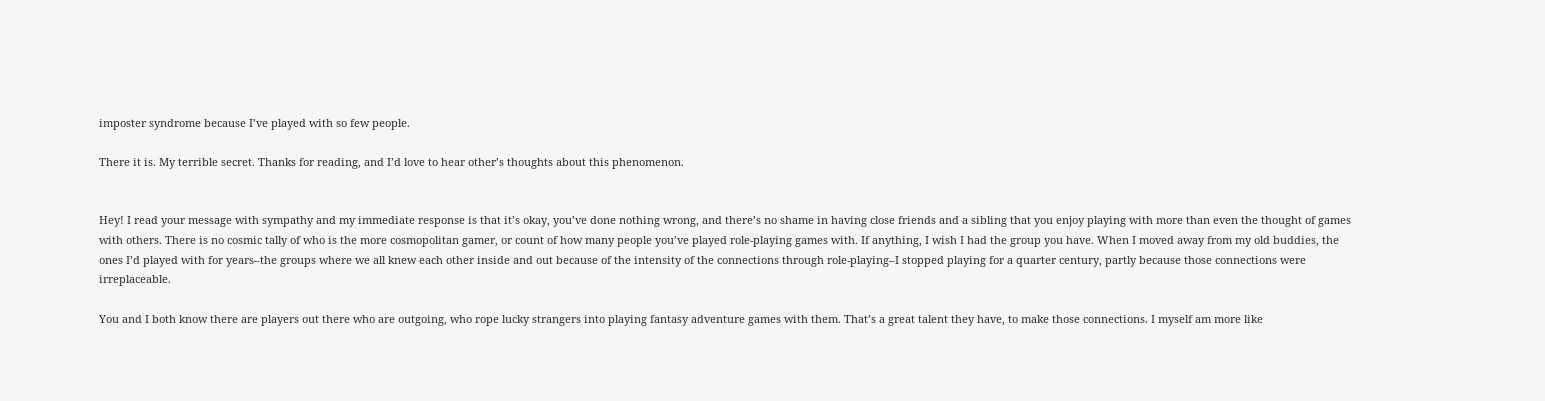imposter syndrome because I’ve played with so few people.

There it is. My terrible secret. Thanks for reading, and I’d love to hear other’s thoughts about this phenomenon.


Hey! I read your message with sympathy and my immediate response is that it’s okay, you’ve done nothing wrong, and there’s no shame in having close friends and a sibling that you enjoy playing with more than even the thought of games with others. There is no cosmic tally of who is the more cosmopolitan gamer, or count of how many people you’ve played role-playing games with. If anything, I wish I had the group you have. When I moved away from my old buddies, the ones I’d played with for years–the groups where we all knew each other inside and out because of the intensity of the connections through role-playing–I stopped playing for a quarter century, partly because those connections were irreplaceable.

You and I both know there are players out there who are outgoing, who rope lucky strangers into playing fantasy adventure games with them. That’s a great talent they have, to make those connections. I myself am more like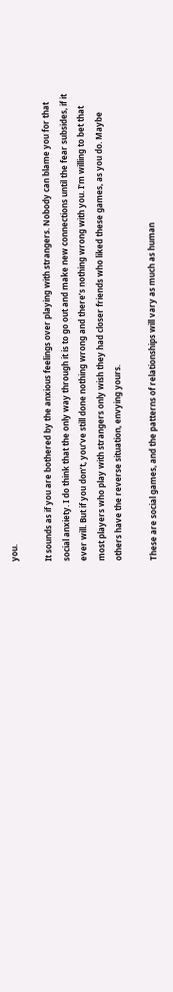you.

It sounds as if you are bothered by the anxious feelings over playing with strangers. Nobody can blame you for that social anxiety. I do think that the only way through it is to go out and make new connections until the fear subsides, if it ever will. But if you don’t, you’ve still done nothing wrong and there’s nothing wrong with you. I’m willing to bet that most players who play with strangers only wish they had closer friends who liked these games, as you do. Maybe others have the reverse situation, envying yours.

These are social games, and the patterns of relationships will vary as much as human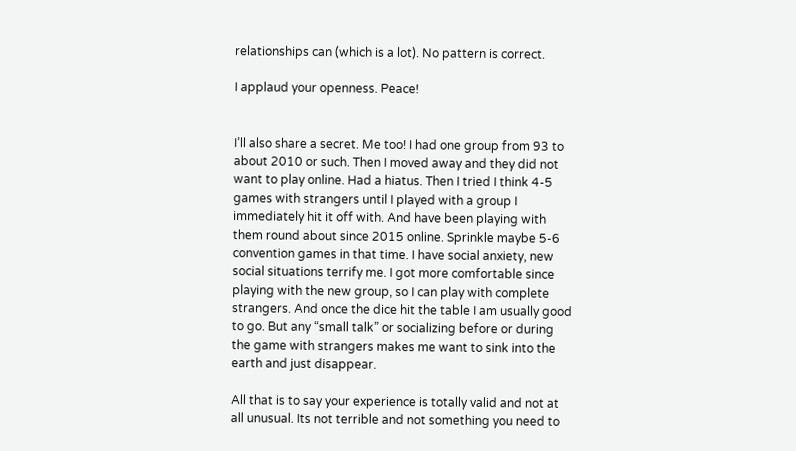relationships can (which is a lot). No pattern is correct.

I applaud your openness. Peace!


I’ll also share a secret. Me too! I had one group from 93 to about 2010 or such. Then I moved away and they did not want to play online. Had a hiatus. Then I tried I think 4-5 games with strangers until I played with a group I immediately hit it off with. And have been playing with them round about since 2015 online. Sprinkle maybe 5-6 convention games in that time. I have social anxiety, new social situations terrify me. I got more comfortable since playing with the new group, so I can play with complete strangers. And once the dice hit the table I am usually good to go. But any “small talk” or socializing before or during the game with strangers makes me want to sink into the earth and just disappear.

All that is to say your experience is totally valid and not at all unusual. Its not terrible and not something you need to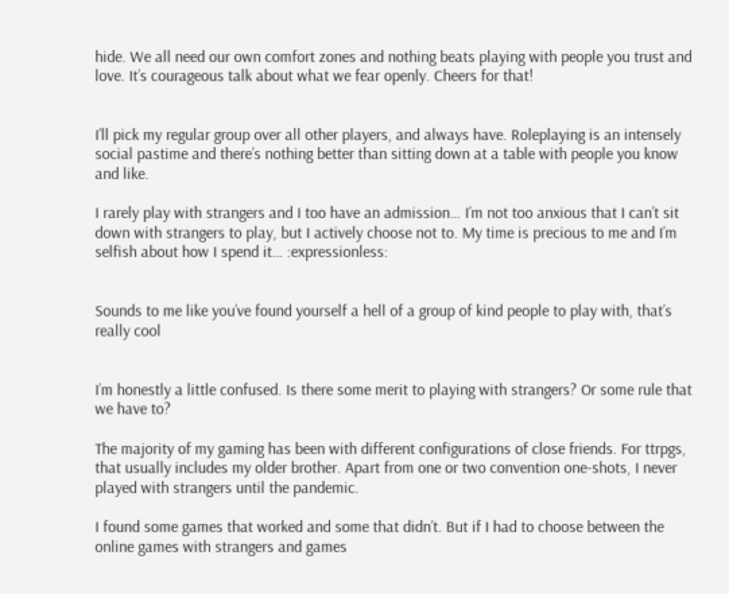hide. We all need our own comfort zones and nothing beats playing with people you trust and love. It’s courageous talk about what we fear openly. Cheers for that!


I’ll pick my regular group over all other players, and always have. Roleplaying is an intensely social pastime and there’s nothing better than sitting down at a table with people you know and like.

I rarely play with strangers and I too have an admission… I’m not too anxious that I can’t sit down with strangers to play, but I actively choose not to. My time is precious to me and I’m selfish about how I spend it… :expressionless:


Sounds to me like you’ve found yourself a hell of a group of kind people to play with, that’s really cool


I’m honestly a little confused. Is there some merit to playing with strangers? Or some rule that we have to?

The majority of my gaming has been with different configurations of close friends. For ttrpgs, that usually includes my older brother. Apart from one or two convention one-shots, I never played with strangers until the pandemic.

I found some games that worked and some that didn’t. But if I had to choose between the online games with strangers and games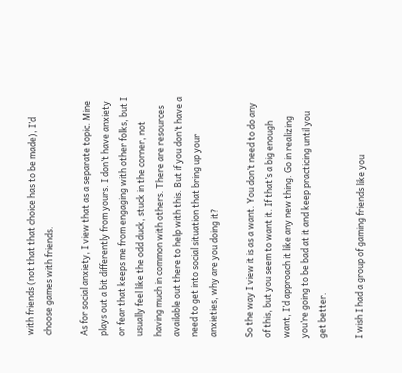with friends (not that that choice has to be made), I’d choose games with friends.

As for social anxiety, I view that as a separate topic. Mine plays out a bit differently from yours. I don’t have anxiety or fear that keeps me from engaging with other folks, but I usually feel like the odd duck, stuck in the corner, not having much in common with others. There are resources available out there to help with this. But if you don’t have a need to get into social situation that bring up your anxieties, why are you doing it?

So the way I view it is as a want. You don’t need to do any of this, but you seem to want it. If that’s a big enough want, I’d approach it like any new thing. Go in realizing you’re going to be bad at it and keep practicing until you get better.

I wish I had a group of gaming friends like you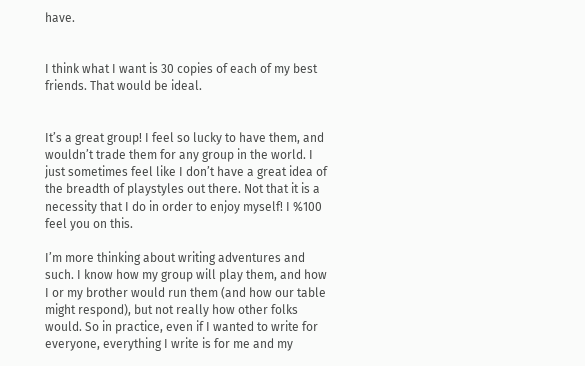have.


I think what I want is 30 copies of each of my best friends. That would be ideal.


It’s a great group! I feel so lucky to have them, and wouldn’t trade them for any group in the world. I just sometimes feel like I don’t have a great idea of the breadth of playstyles out there. Not that it is a necessity that I do in order to enjoy myself! I %100 feel you on this.

I’m more thinking about writing adventures and such. I know how my group will play them, and how I or my brother would run them (and how our table might respond), but not really how other folks would. So in practice, even if I wanted to write for everyone, everything I write is for me and my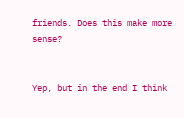friends. Does this make more sense?


Yep, but in the end I think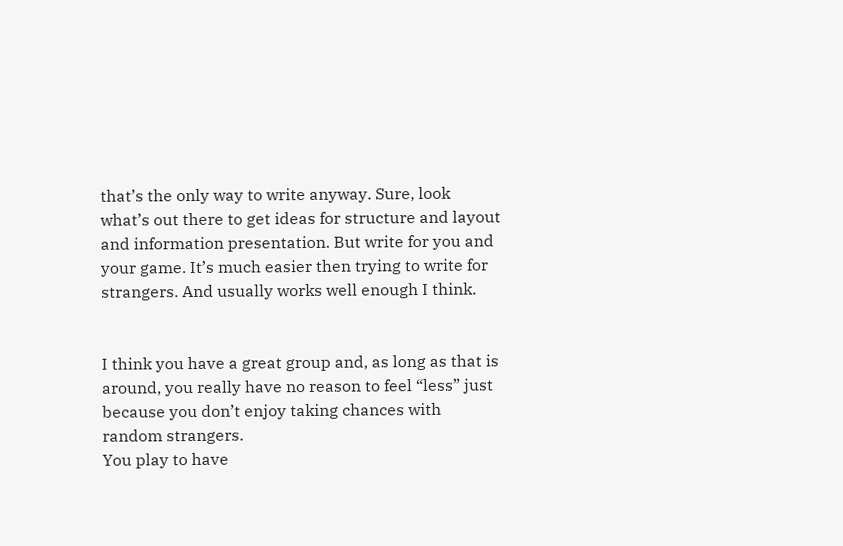that’s the only way to write anyway. Sure, look what’s out there to get ideas for structure and layout and information presentation. But write for you and your game. It’s much easier then trying to write for strangers. And usually works well enough I think.


I think you have a great group and, as long as that is around, you really have no reason to feel “less” just because you don’t enjoy taking chances with random strangers.
You play to have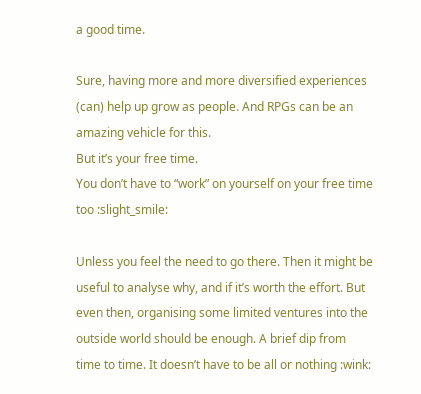a good time.

Sure, having more and more diversified experiences (can) help up grow as people. And RPGs can be an amazing vehicle for this.
But it’s your free time.
You don’t have to “work” on yourself on your free time too :slight_smile:

Unless you feel the need to go there. Then it might be useful to analyse why, and if it’s worth the effort. But even then, organising some limited ventures into the outside world should be enough. A brief dip from time to time. It doesn’t have to be all or nothing :wink: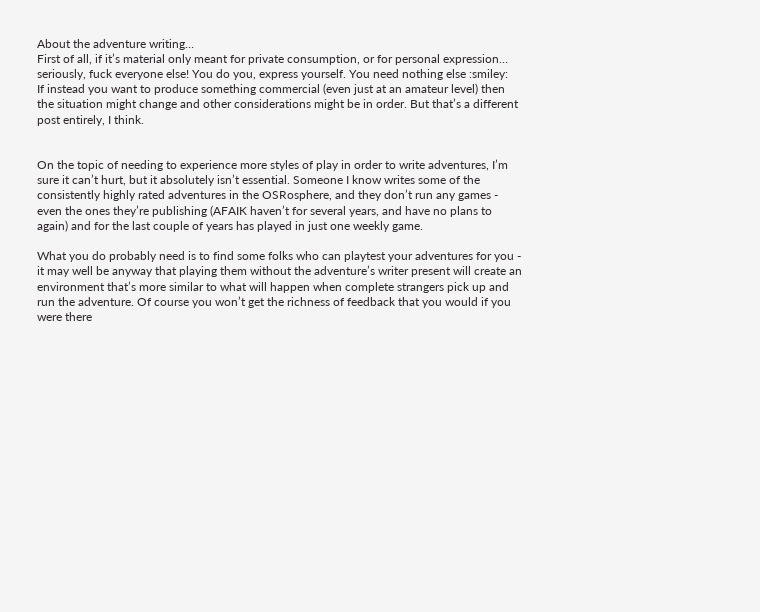About the adventure writing…
First of all, if it’s material only meant for private consumption, or for personal expression… seriously, fuck everyone else! You do you, express yourself. You need nothing else :smiley:
If instead you want to produce something commercial (even just at an amateur level) then the situation might change and other considerations might be in order. But that’s a different post entirely, I think.


On the topic of needing to experience more styles of play in order to write adventures, I’m sure it can’t hurt, but it absolutely isn’t essential. Someone I know writes some of the consistently highly rated adventures in the OSRosphere, and they don’t run any games - even the ones they’re publishing (AFAIK haven’t for several years, and have no plans to again) and for the last couple of years has played in just one weekly game.

What you do probably need is to find some folks who can playtest your adventures for you - it may well be anyway that playing them without the adventure’s writer present will create an environment that’s more similar to what will happen when complete strangers pick up and run the adventure. Of course you won’t get the richness of feedback that you would if you were there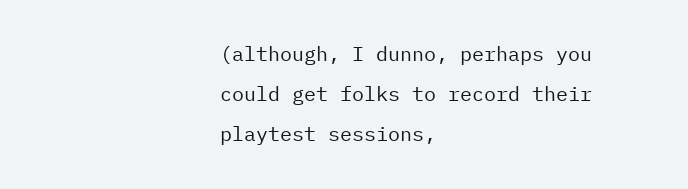(although, I dunno, perhaps you could get folks to record their playtest sessions,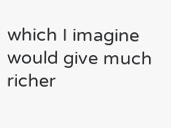which I imagine would give much richer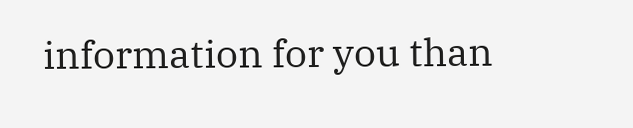information for you than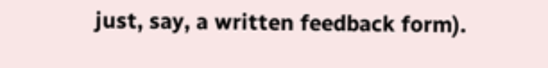just, say, a written feedback form).